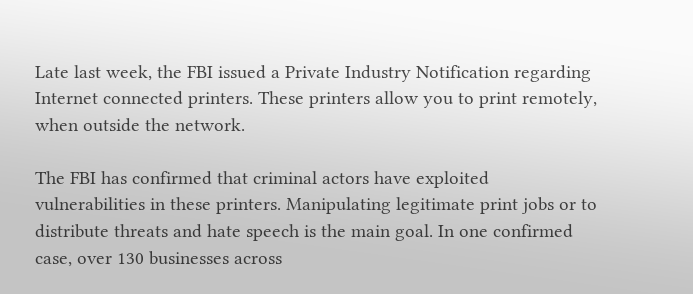Late last week, the FBI issued a Private Industry Notification regarding Internet connected printers. These printers allow you to print remotely, when outside the network.

The FBI has confirmed that criminal actors have exploited vulnerabilities in these printers. Manipulating legitimate print jobs or to distribute threats and hate speech is the main goal. In one confirmed case, over 130 businesses across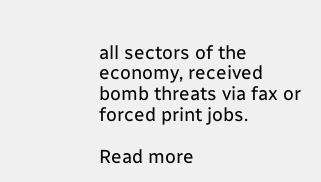all sectors of the economy, received bomb threats via fax or forced print jobs.

Read more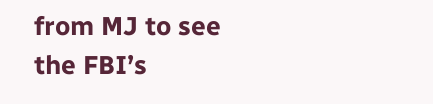from MJ to see the FBI’s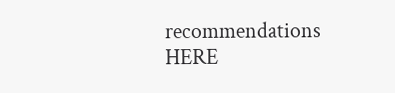recommendations HERE